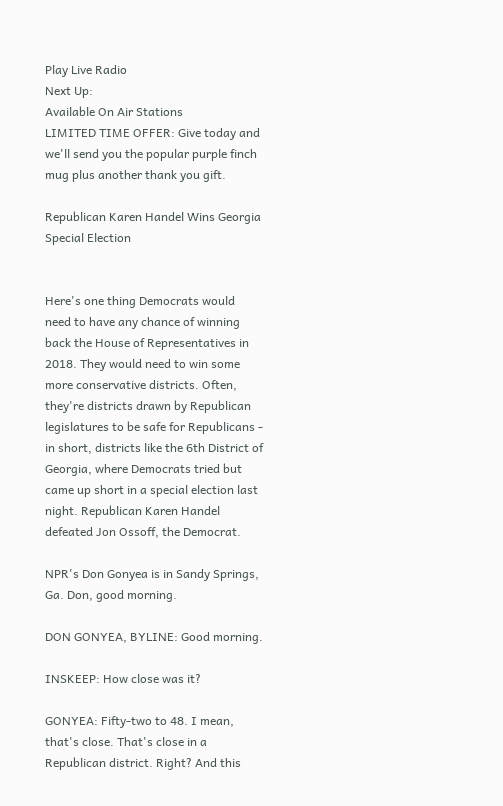Play Live Radio
Next Up:
Available On Air Stations
LIMITED TIME OFFER: Give today and we'll send you the popular purple finch mug plus another thank you gift.

Republican Karen Handel Wins Georgia Special Election


Here's one thing Democrats would need to have any chance of winning back the House of Representatives in 2018. They would need to win some more conservative districts. Often, they're districts drawn by Republican legislatures to be safe for Republicans - in short, districts like the 6th District of Georgia, where Democrats tried but came up short in a special election last night. Republican Karen Handel defeated Jon Ossoff, the Democrat.

NPR's Don Gonyea is in Sandy Springs, Ga. Don, good morning.

DON GONYEA, BYLINE: Good morning.

INSKEEP: How close was it?

GONYEA: Fifty-two to 48. I mean, that's close. That's close in a Republican district. Right? And this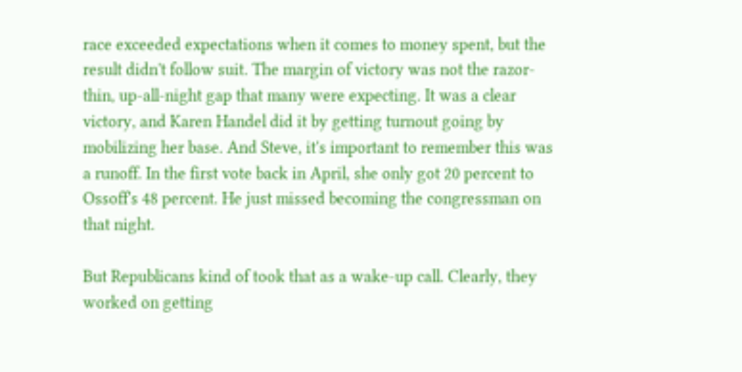race exceeded expectations when it comes to money spent, but the result didn't follow suit. The margin of victory was not the razor-thin, up-all-night gap that many were expecting. It was a clear victory, and Karen Handel did it by getting turnout going by mobilizing her base. And Steve, it's important to remember this was a runoff. In the first vote back in April, she only got 20 percent to Ossoff's 48 percent. He just missed becoming the congressman on that night.

But Republicans kind of took that as a wake-up call. Clearly, they worked on getting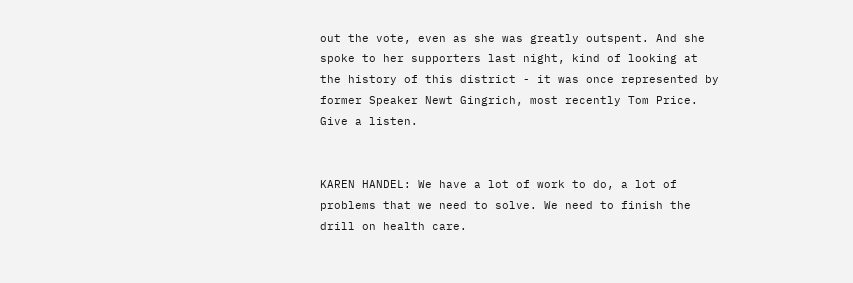out the vote, even as she was greatly outspent. And she spoke to her supporters last night, kind of looking at the history of this district - it was once represented by former Speaker Newt Gingrich, most recently Tom Price. Give a listen.


KAREN HANDEL: We have a lot of work to do, a lot of problems that we need to solve. We need to finish the drill on health care.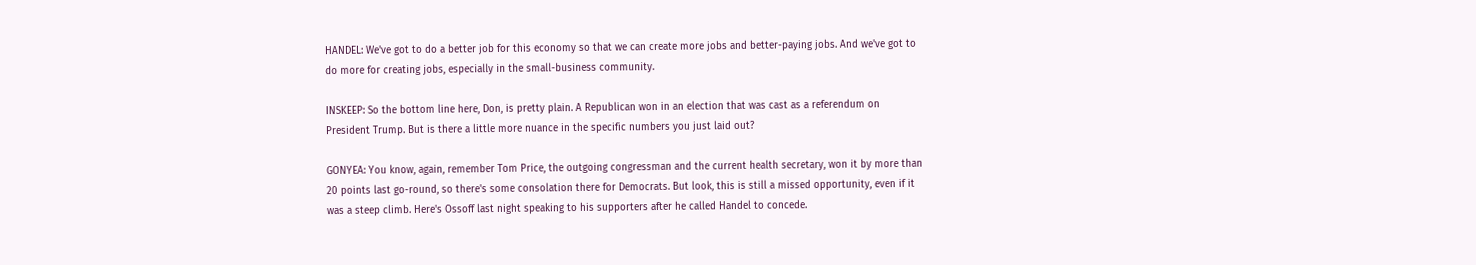HANDEL: We've got to do a better job for this economy so that we can create more jobs and better-paying jobs. And we've got to do more for creating jobs, especially in the small-business community.

INSKEEP: So the bottom line here, Don, is pretty plain. A Republican won in an election that was cast as a referendum on President Trump. But is there a little more nuance in the specific numbers you just laid out?

GONYEA: You know, again, remember Tom Price, the outgoing congressman and the current health secretary, won it by more than 20 points last go-round, so there's some consolation there for Democrats. But look, this is still a missed opportunity, even if it was a steep climb. Here's Ossoff last night speaking to his supporters after he called Handel to concede.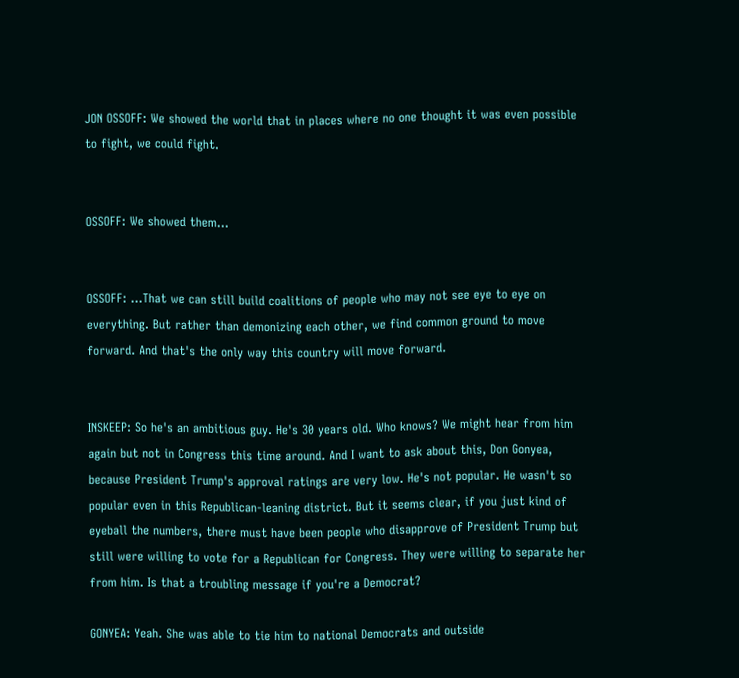JON OSSOFF: We showed the world that in places where no one thought it was even possible to fight, we could fight.


OSSOFF: We showed them...


OSSOFF: ...That we can still build coalitions of people who may not see eye to eye on everything. But rather than demonizing each other, we find common ground to move forward. And that's the only way this country will move forward.


INSKEEP: So he's an ambitious guy. He's 30 years old. Who knows? We might hear from him again but not in Congress this time around. And I want to ask about this, Don Gonyea, because President Trump's approval ratings are very low. He's not popular. He wasn't so popular even in this Republican-leaning district. But it seems clear, if you just kind of eyeball the numbers, there must have been people who disapprove of President Trump but still were willing to vote for a Republican for Congress. They were willing to separate her from him. Is that a troubling message if you're a Democrat?

GONYEA: Yeah. She was able to tie him to national Democrats and outside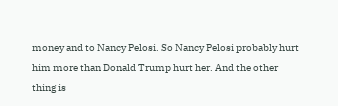money and to Nancy Pelosi. So Nancy Pelosi probably hurt him more than Donald Trump hurt her. And the other thing is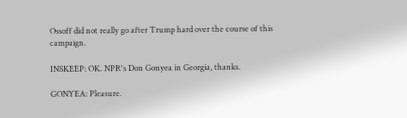Ossoff did not really go after Trump hard over the course of this campaign.

INSKEEP: OK. NPR's Don Gonyea in Georgia, thanks.

GONYEA: Pleasure.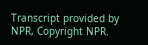Transcript provided by NPR, Copyright NPR.